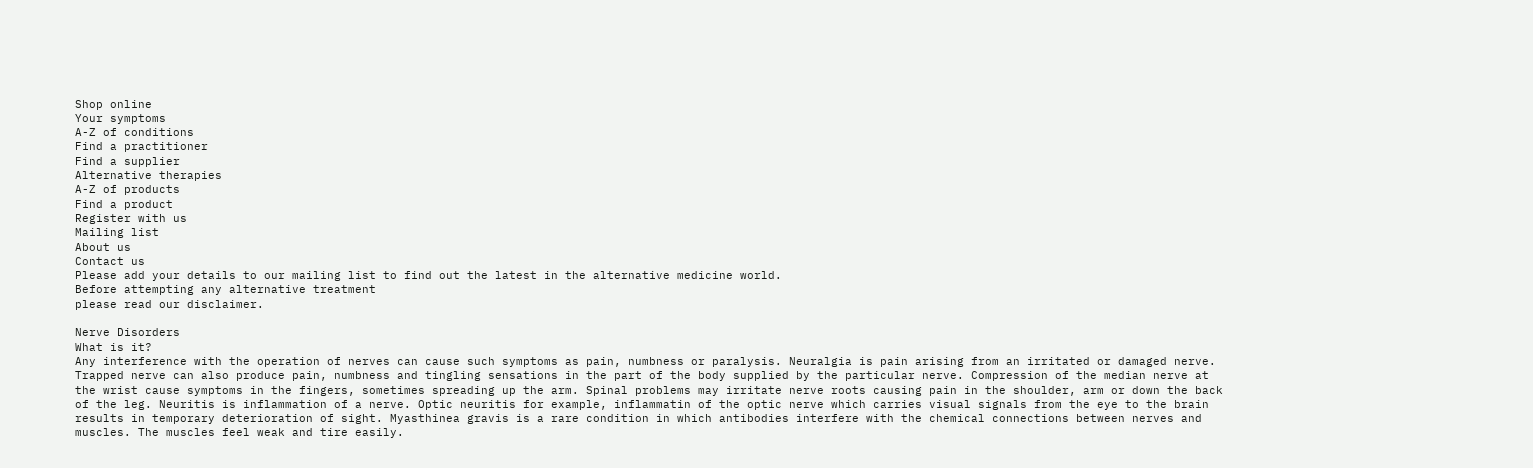Shop online
Your symptoms
A-Z of conditions
Find a practitioner
Find a supplier
Alternative therapies
A-Z of products
Find a product
Register with us
Mailing list
About us
Contact us
Please add your details to our mailing list to find out the latest in the alternative medicine world.
Before attempting any alternative treatment
please read our disclaimer.

Nerve Disorders
What is it?
Any interference with the operation of nerves can cause such symptoms as pain, numbness or paralysis. Neuralgia is pain arising from an irritated or damaged nerve. Trapped nerve can also produce pain, numbness and tingling sensations in the part of the body supplied by the particular nerve. Compression of the median nerve at the wrist cause symptoms in the fingers, sometimes spreading up the arm. Spinal problems may irritate nerve roots causing pain in the shoulder, arm or down the back of the leg. Neuritis is inflammation of a nerve. Optic neuritis for example, inflammatin of the optic nerve which carries visual signals from the eye to the brain results in temporary deterioration of sight. Myasthinea gravis is a rare condition in which antibodies interfere with the chemical connections between nerves and muscles. The muscles feel weak and tire easily.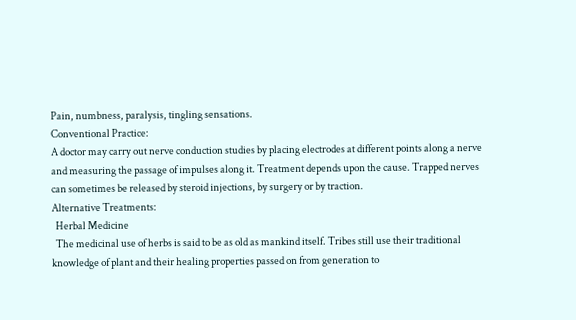Pain, numbness, paralysis, tingling sensations.
Conventional Practice:
A doctor may carry out nerve conduction studies by placing electrodes at different points along a nerve and measuring the passage of impulses along it. Treatment depends upon the cause. Trapped nerves can sometimes be released by steroid injections, by surgery or by traction.
Alternative Treatments:
  Herbal Medicine
  The medicinal use of herbs is said to be as old as mankind itself. Tribes still use their traditional knowledge of plant and their healing properties passed on from generation to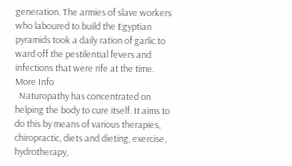generation. The armies of slave workers who laboured to build the Egyptian pyramids took a daily ration of garlic to ward off the pestilential fevers and infections that were rife at the time. More Info
  Naturopathy has concentrated on helping the body to cure itself. It aims to do this by means of various therapies, chiropractic, diets and dieting, exercise, hydrotherapy,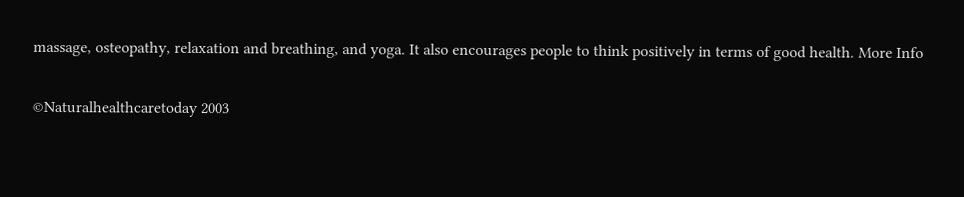massage, osteopathy, relaxation and breathing, and yoga. It also encourages people to think positively in terms of good health. More Info

©Naturalhealthcaretoday 2003